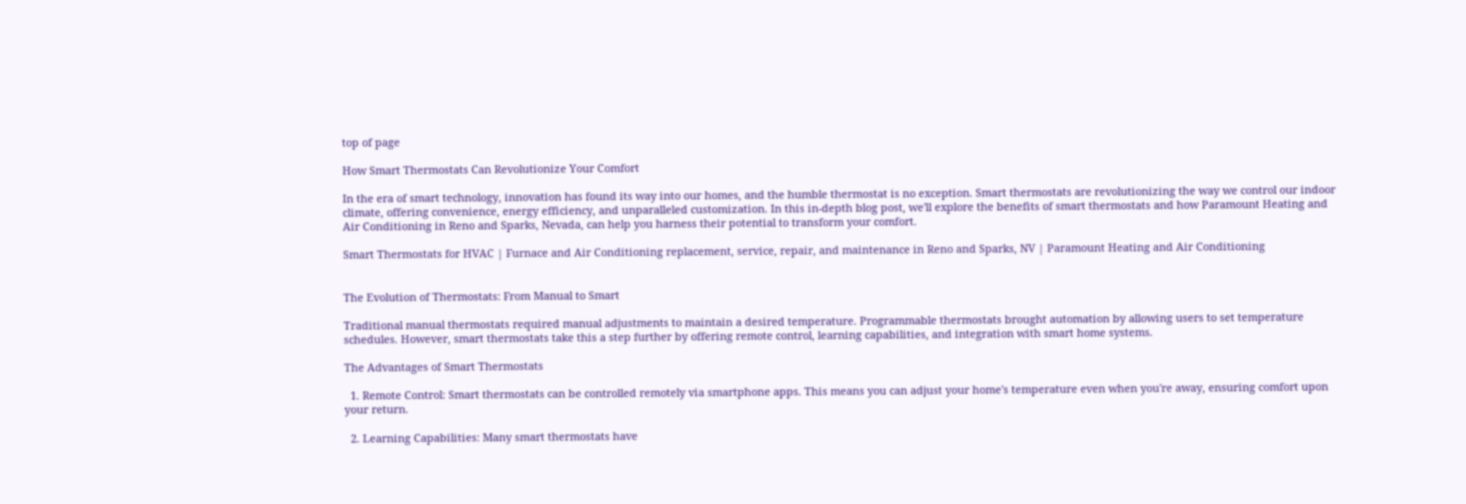top of page

How Smart Thermostats Can Revolutionize Your Comfort

In the era of smart technology, innovation has found its way into our homes, and the humble thermostat is no exception. Smart thermostats are revolutionizing the way we control our indoor climate, offering convenience, energy efficiency, and unparalleled customization. In this in-depth blog post, we'll explore the benefits of smart thermostats and how Paramount Heating and Air Conditioning in Reno and Sparks, Nevada, can help you harness their potential to transform your comfort.

Smart Thermostats for HVAC | Furnace and Air Conditioning replacement, service, repair, and maintenance in Reno and Sparks, NV | Paramount Heating and Air Conditioning


The Evolution of Thermostats: From Manual to Smart

Traditional manual thermostats required manual adjustments to maintain a desired temperature. Programmable thermostats brought automation by allowing users to set temperature schedules. However, smart thermostats take this a step further by offering remote control, learning capabilities, and integration with smart home systems.

The Advantages of Smart Thermostats

  1. Remote Control: Smart thermostats can be controlled remotely via smartphone apps. This means you can adjust your home's temperature even when you're away, ensuring comfort upon your return.

  2. Learning Capabilities: Many smart thermostats have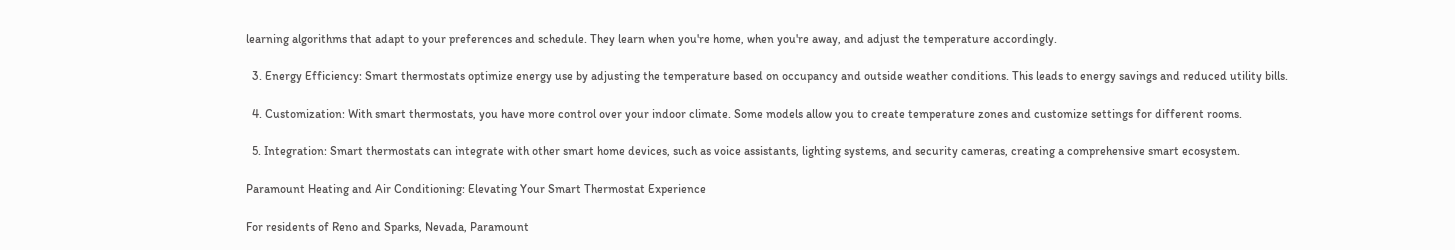learning algorithms that adapt to your preferences and schedule. They learn when you're home, when you're away, and adjust the temperature accordingly.

  3. Energy Efficiency: Smart thermostats optimize energy use by adjusting the temperature based on occupancy and outside weather conditions. This leads to energy savings and reduced utility bills.

  4. Customization: With smart thermostats, you have more control over your indoor climate. Some models allow you to create temperature zones and customize settings for different rooms.

  5. Integration: Smart thermostats can integrate with other smart home devices, such as voice assistants, lighting systems, and security cameras, creating a comprehensive smart ecosystem.

Paramount Heating and Air Conditioning: Elevating Your Smart Thermostat Experience

For residents of Reno and Sparks, Nevada, Paramount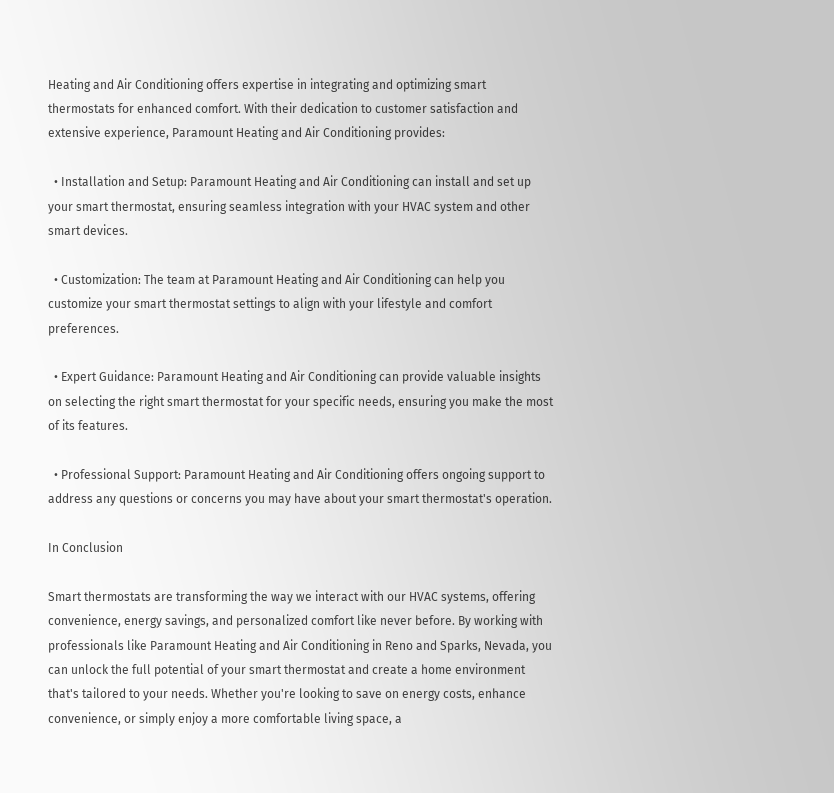Heating and Air Conditioning offers expertise in integrating and optimizing smart thermostats for enhanced comfort. With their dedication to customer satisfaction and extensive experience, Paramount Heating and Air Conditioning provides:

  • Installation and Setup: Paramount Heating and Air Conditioning can install and set up your smart thermostat, ensuring seamless integration with your HVAC system and other smart devices.

  • Customization: The team at Paramount Heating and Air Conditioning can help you customize your smart thermostat settings to align with your lifestyle and comfort preferences.

  • Expert Guidance: Paramount Heating and Air Conditioning can provide valuable insights on selecting the right smart thermostat for your specific needs, ensuring you make the most of its features.

  • Professional Support: Paramount Heating and Air Conditioning offers ongoing support to address any questions or concerns you may have about your smart thermostat's operation.

In Conclusion

Smart thermostats are transforming the way we interact with our HVAC systems, offering convenience, energy savings, and personalized comfort like never before. By working with professionals like Paramount Heating and Air Conditioning in Reno and Sparks, Nevada, you can unlock the full potential of your smart thermostat and create a home environment that's tailored to your needs. Whether you're looking to save on energy costs, enhance convenience, or simply enjoy a more comfortable living space, a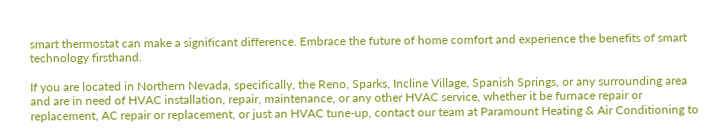smart thermostat can make a significant difference. Embrace the future of home comfort and experience the benefits of smart technology firsthand.

If you are located in Northern Nevada, specifically, the Reno, Sparks, Incline Village, Spanish Springs, or any surrounding area and are in need of HVAC installation, repair, maintenance, or any other HVAC service, whether it be furnace repair or replacement, AC repair or replacement, or just an HVAC tune-up, contact our team at Paramount Heating & Air Conditioning to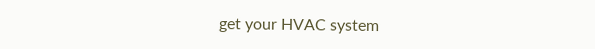get your HVAC system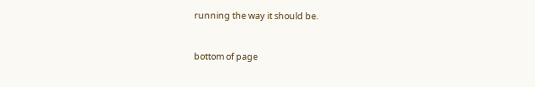running the way it should be.


bottom of page